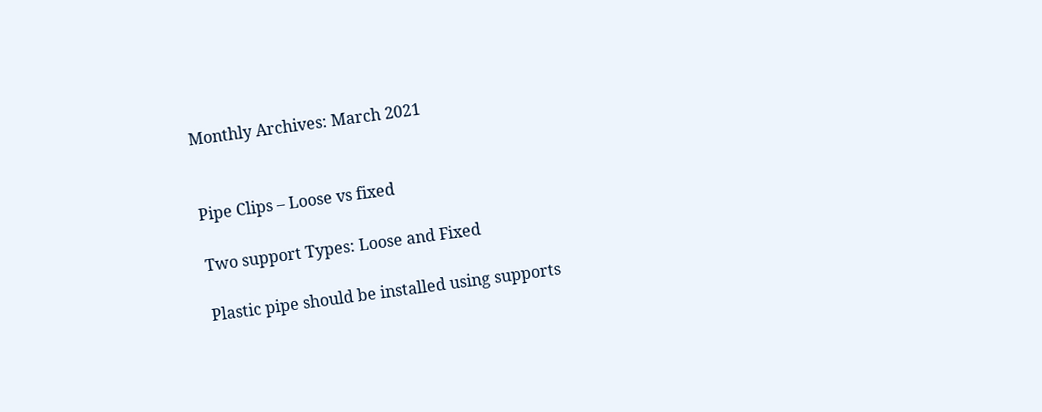Monthly Archives: March 2021


Pipe Clips – Loose vs fixed

Two support Types: Loose and Fixed

Plastic pipe should be installed using supports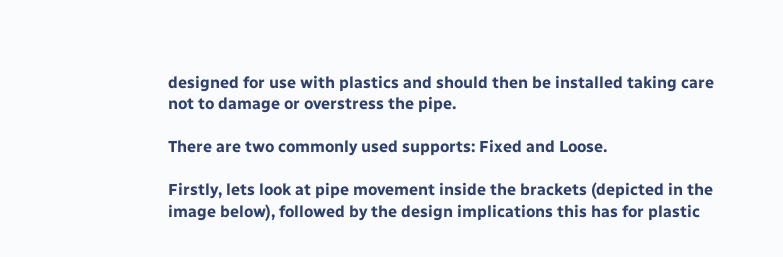designed for use with plastics and should then be installed taking care not to damage or overstress the pipe.

There are two commonly used supports: Fixed and Loose.

Firstly, lets look at pipe movement inside the brackets (depicted in the image below), followed by the design implications this has for plastic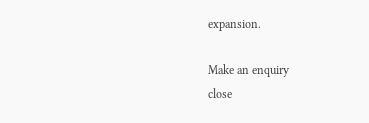expansion.

Make an enquiry
close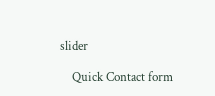slider

    Quick Contact form